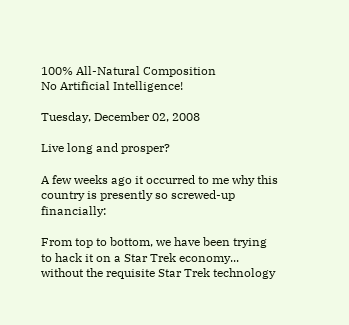100% All-Natural Composition
No Artificial Intelligence!

Tuesday, December 02, 2008

Live long and prosper?

A few weeks ago it occurred to me why this country is presently so screwed-up financially:

From top to bottom, we have been trying to hack it on a Star Trek economy... without the requisite Star Trek technology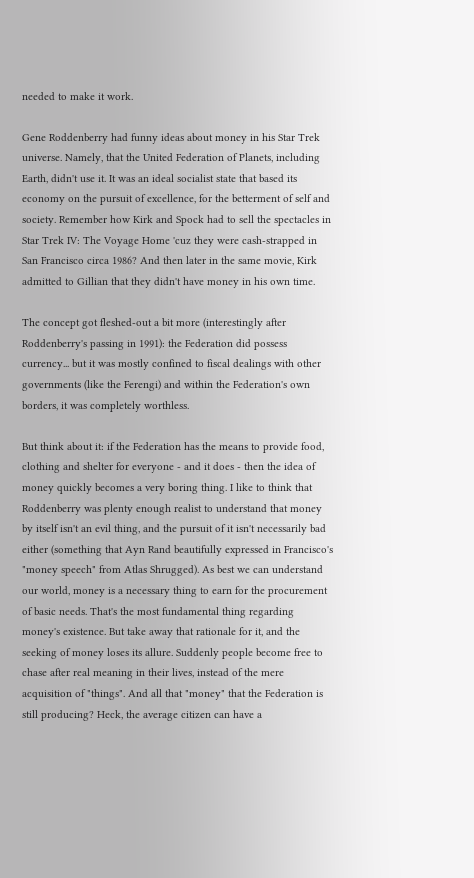needed to make it work.

Gene Roddenberry had funny ideas about money in his Star Trek universe. Namely, that the United Federation of Planets, including Earth, didn't use it. It was an ideal socialist state that based its economy on the pursuit of excellence, for the betterment of self and society. Remember how Kirk and Spock had to sell the spectacles in Star Trek IV: The Voyage Home 'cuz they were cash-strapped in San Francisco circa 1986? And then later in the same movie, Kirk admitted to Gillian that they didn't have money in his own time.

The concept got fleshed-out a bit more (interestingly after Roddenberry's passing in 1991): the Federation did possess currency... but it was mostly confined to fiscal dealings with other governments (like the Ferengi) and within the Federation's own borders, it was completely worthless.

But think about it: if the Federation has the means to provide food, clothing and shelter for everyone - and it does - then the idea of money quickly becomes a very boring thing. I like to think that Roddenberry was plenty enough realist to understand that money by itself isn't an evil thing, and the pursuit of it isn't necessarily bad either (something that Ayn Rand beautifully expressed in Francisco's "money speech" from Atlas Shrugged). As best we can understand our world, money is a necessary thing to earn for the procurement of basic needs. That's the most fundamental thing regarding money's existence. But take away that rationale for it, and the seeking of money loses its allure. Suddenly people become free to chase after real meaning in their lives, instead of the mere acquisition of "things". And all that "money" that the Federation is still producing? Heck, the average citizen can have a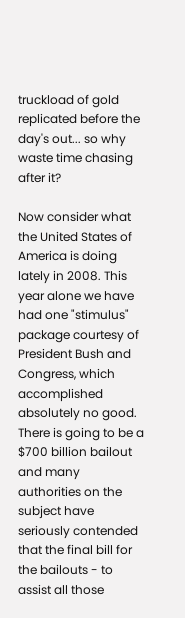truckload of gold replicated before the day's out... so why waste time chasing after it?

Now consider what the United States of America is doing lately in 2008. This year alone we have had one "stimulus" package courtesy of President Bush and Congress, which accomplished absolutely no good. There is going to be a $700 billion bailout and many authorities on the subject have seriously contended that the final bill for the bailouts - to assist all those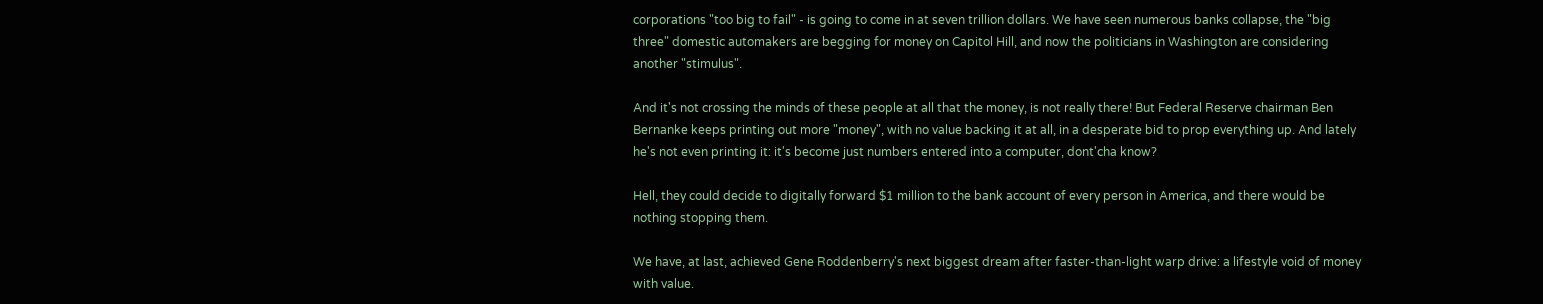corporations "too big to fail" - is going to come in at seven trillion dollars. We have seen numerous banks collapse, the "big three" domestic automakers are begging for money on Capitol Hill, and now the politicians in Washington are considering another "stimulus".

And it's not crossing the minds of these people at all that the money, is not really there! But Federal Reserve chairman Ben Bernanke keeps printing out more "money", with no value backing it at all, in a desperate bid to prop everything up. And lately he's not even printing it: it's become just numbers entered into a computer, dont'cha know?

Hell, they could decide to digitally forward $1 million to the bank account of every person in America, and there would be nothing stopping them.

We have, at last, achieved Gene Roddenberry's next biggest dream after faster-than-light warp drive: a lifestyle void of money with value.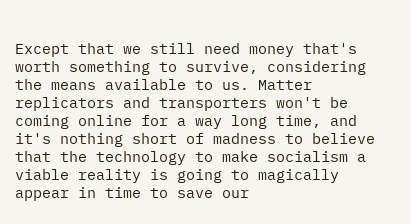Except that we still need money that's worth something to survive, considering the means available to us. Matter replicators and transporters won't be coming online for a way long time, and it's nothing short of madness to believe that the technology to make socialism a viable reality is going to magically appear in time to save our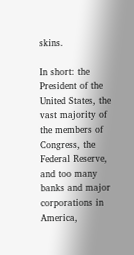skins.

In short: the President of the United States, the vast majority of the members of Congress, the Federal Reserve, and too many banks and major corporations in America,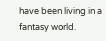have been living in a fantasy world.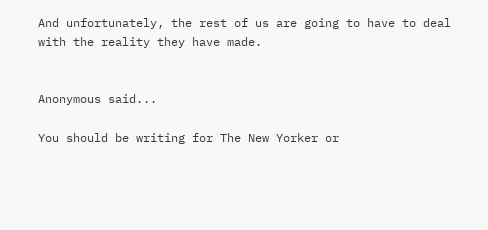And unfortunately, the rest of us are going to have to deal with the reality they have made.


Anonymous said...

You should be writing for The New Yorker or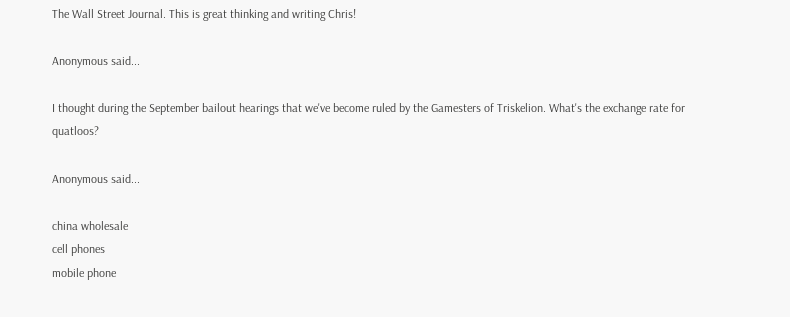The Wall Street Journal. This is great thinking and writing Chris!

Anonymous said...

I thought during the September bailout hearings that we've become ruled by the Gamesters of Triskelion. What's the exchange rate for quatloos?

Anonymous said...

china wholesale
cell phones
mobile phone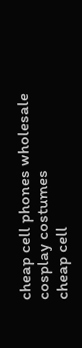cheap cell phones wholesale
cosplay costumes
cheap cell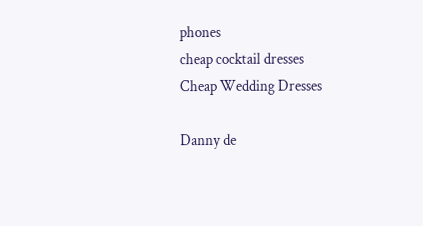phones
cheap cocktail dresses
Cheap Wedding Dresses

Danny de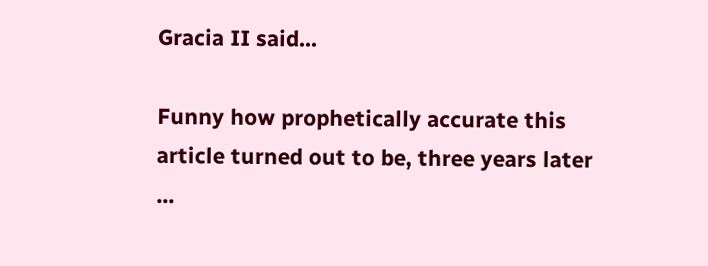Gracia II said...

Funny how prophetically accurate this article turned out to be, three years later ...